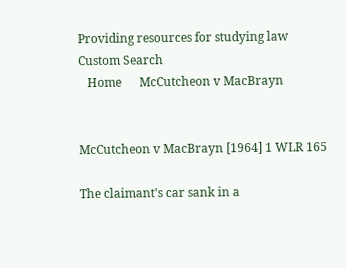Providing resources for studying law
Custom Search
   Home      McCutcheon v MacBrayn


McCutcheon v MacBrayn [1964] 1 WLR 165

The claimant's car sank in a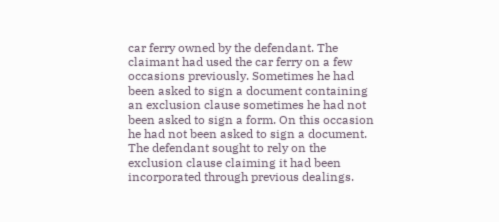car ferry owned by the defendant. The claimant had used the car ferry on a few occasions previously. Sometimes he had been asked to sign a document containing an exclusion clause sometimes he had not been asked to sign a form. On this occasion he had not been asked to sign a document. The defendant sought to rely on the exclusion clause claiming it had been incorporated through previous dealings.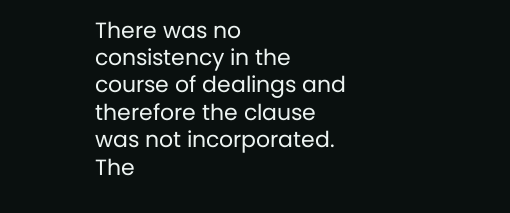There was no consistency in the course of dealings and therefore the clause was not incorporated. The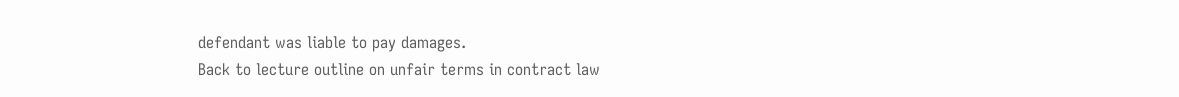defendant was liable to pay damages.
Back to lecture outline on unfair terms in contract law